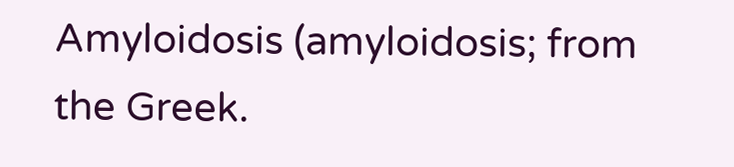Amyloidosis (amyloidosis; from the Greek.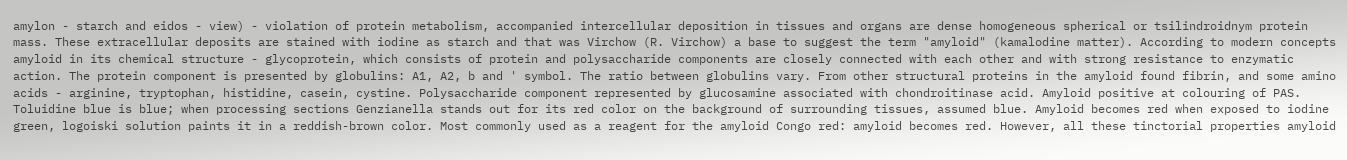amylon - starch and eidos - view) - violation of protein metabolism, accompanied intercellular deposition in tissues and organs are dense homogeneous spherical or tsilindroidnym protein mass. These extracellular deposits are stained with iodine as starch and that was Virchow (R. Virchow) a base to suggest the term "amyloid" (kamalodine matter). According to modern concepts amyloid in its chemical structure - glycoprotein, which consists of protein and polysaccharide components are closely connected with each other and with strong resistance to enzymatic action. The protein component is presented by globulins: A1, A2, b and ' symbol. The ratio between globulins vary. From other structural proteins in the amyloid found fibrin, and some amino acids - arginine, tryptophan, histidine, casein, cystine. Polysaccharide component represented by glucosamine associated with chondroitinase acid. Amyloid positive at colouring of PAS. Toluidine blue is blue; when processing sections Genzianella stands out for its red color on the background of surrounding tissues, assumed blue. Amyloid becomes red when exposed to iodine green, logoiski solution paints it in a reddish-brown color. Most commonly used as a reagent for the amyloid Congo red: amyloid becomes red. However, all these tinctorial properties amyloid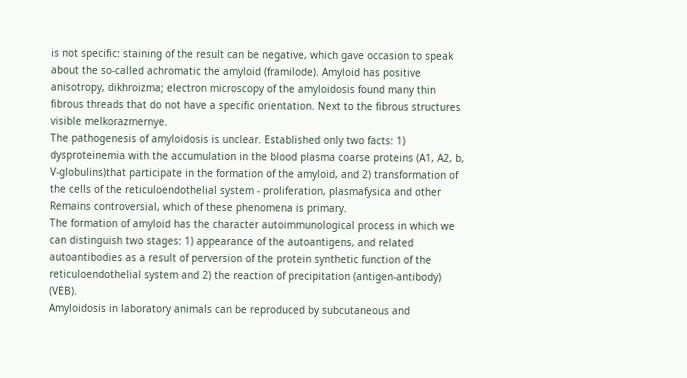is not specific: staining of the result can be negative, which gave occasion to speak about the so-called achromatic the amyloid (framilode). Amyloid has positive anisotropy, dikhroizma; electron microscopy of the amyloidosis found many thin fibrous threads that do not have a specific orientation. Next to the fibrous structures visible melkorazmernye.
The pathogenesis of amyloidosis is unclear. Established only two facts: 1) dysproteinemia with the accumulation in the blood plasma coarse proteins (A1, A2, b, V-globulins)that participate in the formation of the amyloid, and 2) transformation of the cells of the reticuloendothelial system - proliferation, plasmafysica and other Remains controversial, which of these phenomena is primary.
The formation of amyloid has the character autoimmunological process in which we can distinguish two stages: 1) appearance of the autoantigens, and related autoantibodies as a result of perversion of the protein synthetic function of the reticuloendothelial system and 2) the reaction of precipitation (antigen-antibody) (VEB).
Amyloidosis in laboratory animals can be reproduced by subcutaneous and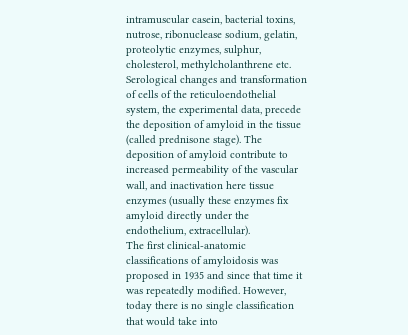intramuscular casein, bacterial toxins, nutrose, ribonuclease sodium, gelatin, proteolytic enzymes, sulphur, cholesterol, methylcholanthrene etc. Serological changes and transformation of cells of the reticuloendothelial system, the experimental data, precede the deposition of amyloid in the tissue (called prednisone stage). The deposition of amyloid contribute to increased permeability of the vascular wall, and inactivation here tissue enzymes (usually these enzymes fix amyloid directly under the endothelium, extracellular).
The first clinical-anatomic classifications of amyloidosis was proposed in 1935 and since that time it was repeatedly modified. However, today there is no single classification that would take into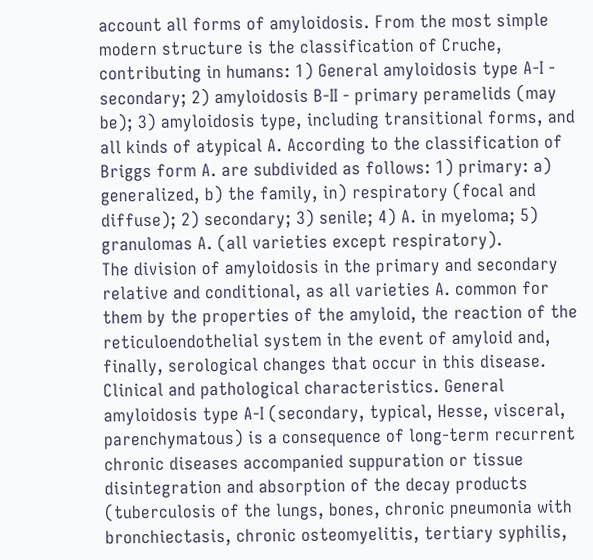account all forms of amyloidosis. From the most simple modern structure is the classification of Cruche, contributing in humans: 1) General amyloidosis type A-I - secondary; 2) amyloidosis B-II - primary peramelids (may be); 3) amyloidosis type, including transitional forms, and all kinds of atypical A. According to the classification of Briggs form A. are subdivided as follows: 1) primary: a) generalized, b) the family, in) respiratory (focal and diffuse); 2) secondary; 3) senile; 4) A. in myeloma; 5) granulomas A. (all varieties except respiratory).
The division of amyloidosis in the primary and secondary relative and conditional, as all varieties A. common for them by the properties of the amyloid, the reaction of the reticuloendothelial system in the event of amyloid and, finally, serological changes that occur in this disease.
Clinical and pathological characteristics. General amyloidosis type A-I (secondary, typical, Hesse, visceral, parenchymatous) is a consequence of long-term recurrent chronic diseases accompanied suppuration or tissue disintegration and absorption of the decay products (tuberculosis of the lungs, bones, chronic pneumonia with bronchiectasis, chronic osteomyelitis, tertiary syphilis,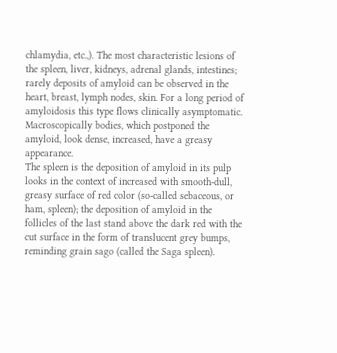chlamydia, etc.,). The most characteristic lesions of the spleen, liver, kidneys, adrenal glands, intestines; rarely deposits of amyloid can be observed in the heart, breast, lymph nodes, skin. For a long period of amyloidosis this type flows clinically asymptomatic. Macroscopically bodies, which postponed the amyloid, look dense, increased, have a greasy appearance.
The spleen is the deposition of amyloid in its pulp looks in the context of increased with smooth-dull, greasy surface of red color (so-called sebaceous, or ham, spleen); the deposition of amyloid in the follicles of the last stand above the dark red with the cut surface in the form of translucent grey bumps, reminding grain sago (called the Saga spleen).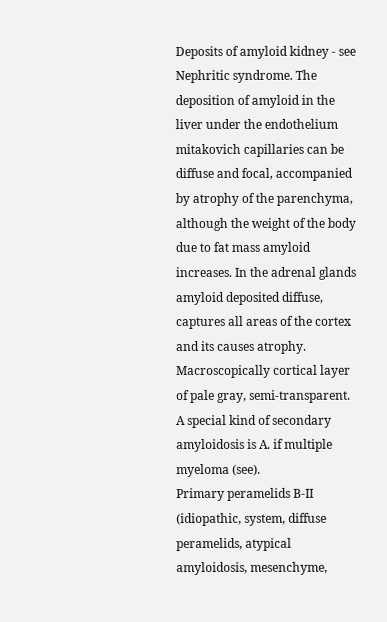Deposits of amyloid kidney - see Nephritic syndrome. The deposition of amyloid in the liver under the endothelium mitakovich capillaries can be diffuse and focal, accompanied by atrophy of the parenchyma, although the weight of the body due to fat mass amyloid increases. In the adrenal glands amyloid deposited diffuse, captures all areas of the cortex and its causes atrophy. Macroscopically cortical layer of pale gray, semi-transparent.
A special kind of secondary amyloidosis is A. if multiple myeloma (see).
Primary peramelids B-II (idiopathic, system, diffuse peramelids, atypical amyloidosis, mesenchyme,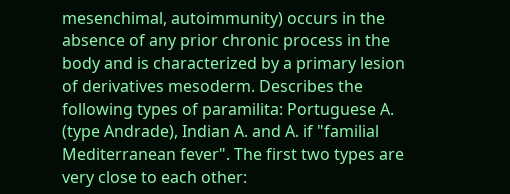mesenchimal, autoimmunity) occurs in the absence of any prior chronic process in the body and is characterized by a primary lesion of derivatives mesoderm. Describes the following types of paramilita: Portuguese A. (type Andrade), Indian A. and A. if "familial Mediterranean fever". The first two types are very close to each other: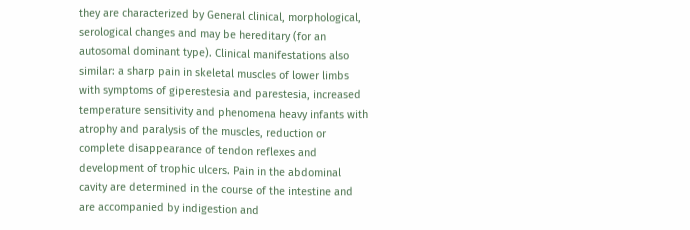they are characterized by General clinical, morphological, serological changes and may be hereditary (for an autosomal dominant type). Clinical manifestations also similar: a sharp pain in skeletal muscles of lower limbs with symptoms of giperestesia and parestesia, increased temperature sensitivity and phenomena heavy infants with atrophy and paralysis of the muscles, reduction or complete disappearance of tendon reflexes and development of trophic ulcers. Pain in the abdominal cavity are determined in the course of the intestine and are accompanied by indigestion and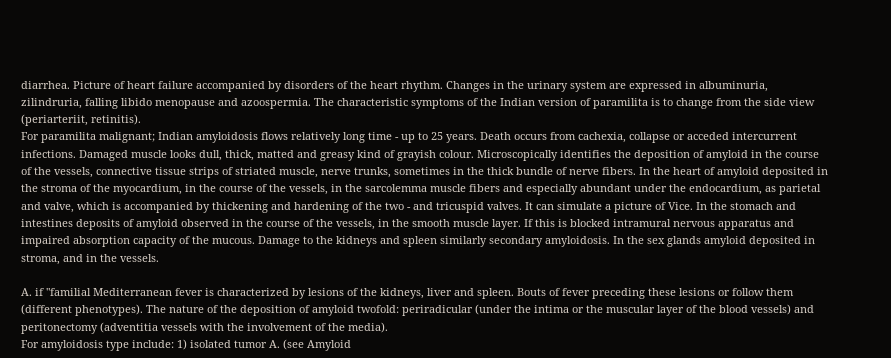diarrhea. Picture of heart failure accompanied by disorders of the heart rhythm. Changes in the urinary system are expressed in albuminuria, zilindruria, falling libido menopause and azoospermia. The characteristic symptoms of the Indian version of paramilita is to change from the side view (periarteriit, retinitis).
For paramilita malignant; Indian amyloidosis flows relatively long time - up to 25 years. Death occurs from cachexia, collapse or acceded intercurrent infections. Damaged muscle looks dull, thick, matted and greasy kind of grayish colour. Microscopically identifies the deposition of amyloid in the course of the vessels, connective tissue strips of striated muscle, nerve trunks, sometimes in the thick bundle of nerve fibers. In the heart of amyloid deposited in the stroma of the myocardium, in the course of the vessels, in the sarcolemma muscle fibers and especially abundant under the endocardium, as parietal and valve, which is accompanied by thickening and hardening of the two - and tricuspid valves. It can simulate a picture of Vice. In the stomach and intestines deposits of amyloid observed in the course of the vessels, in the smooth muscle layer. If this is blocked intramural nervous apparatus and impaired absorption capacity of the mucous. Damage to the kidneys and spleen similarly secondary amyloidosis. In the sex glands amyloid deposited in stroma, and in the vessels.

A. if "familial Mediterranean fever is characterized by lesions of the kidneys, liver and spleen. Bouts of fever preceding these lesions or follow them (different phenotypes). The nature of the deposition of amyloid twofold: periradicular (under the intima or the muscular layer of the blood vessels) and peritonectomy (adventitia vessels with the involvement of the media).
For amyloidosis type include: 1) isolated tumor A. (see Amyloid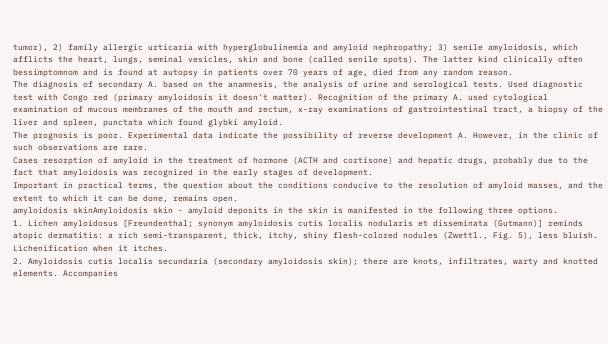tumor), 2) family allergic urticaria with hyperglobulinemia and amyloid nephropathy; 3) senile amyloidosis, which afflicts the heart, lungs, seminal vesicles, skin and bone (called senile spots). The latter kind clinically often bessimptomnom and is found at autopsy in patients over 70 years of age, died from any random reason.
The diagnosis of secondary A. based on the anamnesis, the analysis of urine and serological tests. Used diagnostic test with Congo red (primary amyloidosis it doesn't matter). Recognition of the primary A. used cytological examination of mucous membranes of the mouth and rectum, x-ray examinations of gastrointestinal tract, a biopsy of the liver and spleen, punctata which found glybki amyloid.
The prognosis is poor. Experimental data indicate the possibility of reverse development A. However, in the clinic of such observations are rare.
Cases resorption of amyloid in the treatment of hormone (ACTH and cortisone) and hepatic drugs, probably due to the fact that amyloidosis was recognized in the early stages of development.
Important in practical terms, the question about the conditions conducive to the resolution of amyloid masses, and the extent to which it can be done, remains open.
amyloidosis skinAmyloidosis skin - amyloid deposits in the skin is manifested in the following three options.
1. Lichen amyloidosus [Freundenthal; synonym amyloidosis cutis localis nodularis et disseminata (Gutmann)] reminds atopic dermatitis: a rich semi-transparent, thick, itchy, shiny flesh-colored nodules (Zwettl., Fig. 5), less bluish. Lichenification when it itches.
2. Amyloidosis cutis localis secundaria (secondary amyloidosis skin); there are knots, infiltrates, warty and knotted elements. Accompanies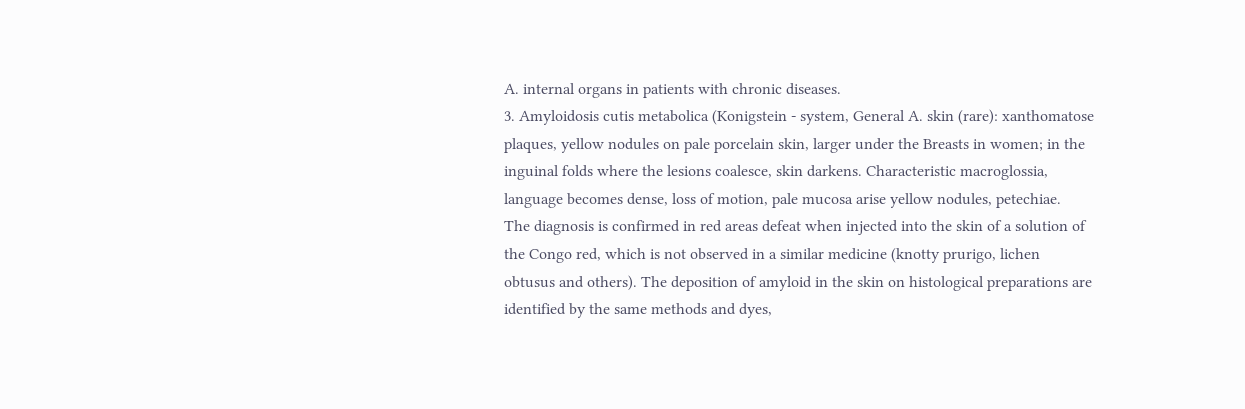A. internal organs in patients with chronic diseases.
3. Amyloidosis cutis metabolica (Konigstein - system, General A. skin (rare): xanthomatose plaques, yellow nodules on pale porcelain skin, larger under the Breasts in women; in the inguinal folds where the lesions coalesce, skin darkens. Characteristic macroglossia, language becomes dense, loss of motion, pale mucosa arise yellow nodules, petechiae.
The diagnosis is confirmed in red areas defeat when injected into the skin of a solution of the Congo red, which is not observed in a similar medicine (knotty prurigo, lichen obtusus and others). The deposition of amyloid in the skin on histological preparations are identified by the same methods and dyes,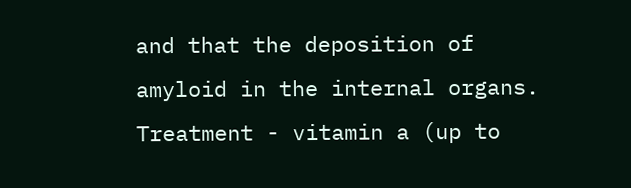and that the deposition of amyloid in the internal organs.
Treatment - vitamin a (up to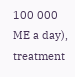100 000 ME a day), treatment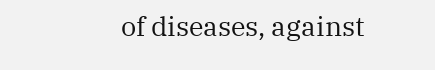of diseases, against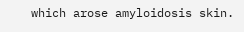which arose amyloidosis skin.